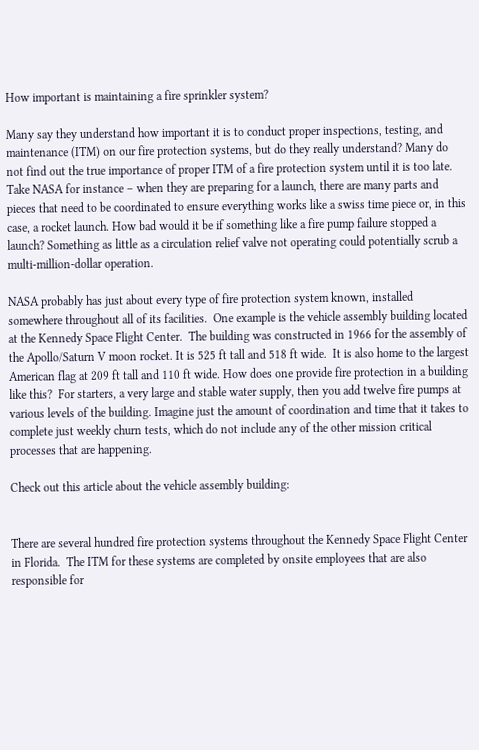How important is maintaining a fire sprinkler system?

Many say they understand how important it is to conduct proper inspections, testing, and maintenance (ITM) on our fire protection systems, but do they really understand? Many do not find out the true importance of proper ITM of a fire protection system until it is too late.   Take NASA for instance – when they are preparing for a launch, there are many parts and pieces that need to be coordinated to ensure everything works like a swiss time piece or, in this case, a rocket launch. How bad would it be if something like a fire pump failure stopped a launch? Something as little as a circulation relief valve not operating could potentially scrub a multi-million-dollar operation.

NASA probably has just about every type of fire protection system known, installed somewhere throughout all of its facilities.  One example is the vehicle assembly building located at the Kennedy Space Flight Center.  The building was constructed in 1966 for the assembly of the Apollo/Saturn V moon rocket. It is 525 ft tall and 518 ft wide.  It is also home to the largest American flag at 209 ft tall and 110 ft wide. How does one provide fire protection in a building like this?  For starters, a very large and stable water supply, then you add twelve fire pumps at various levels of the building. Imagine just the amount of coordination and time that it takes to complete just weekly churn tests, which do not include any of the other mission critical processes that are happening.

Check out this article about the vehicle assembly building:


There are several hundred fire protection systems throughout the Kennedy Space Flight Center in Florida.  The ITM for these systems are completed by onsite employees that are also responsible for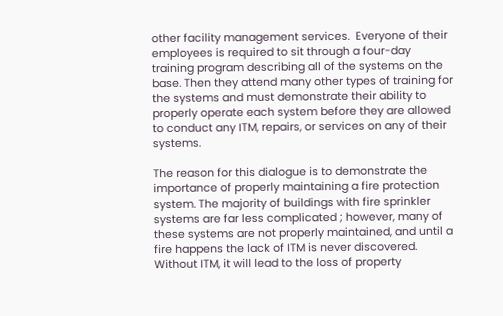other facility management services.  Everyone of their employees is required to sit through a four-day training program describing all of the systems on the base. Then they attend many other types of training for the systems and must demonstrate their ability to properly operate each system before they are allowed  to conduct any ITM, repairs, or services on any of their systems.

The reason for this dialogue is to demonstrate the importance of properly maintaining a fire protection system. The majority of buildings with fire sprinkler systems are far less complicated ; however, many of these systems are not properly maintained, and until a fire happens the lack of ITM is never discovered. Without ITM, it will lead to the loss of property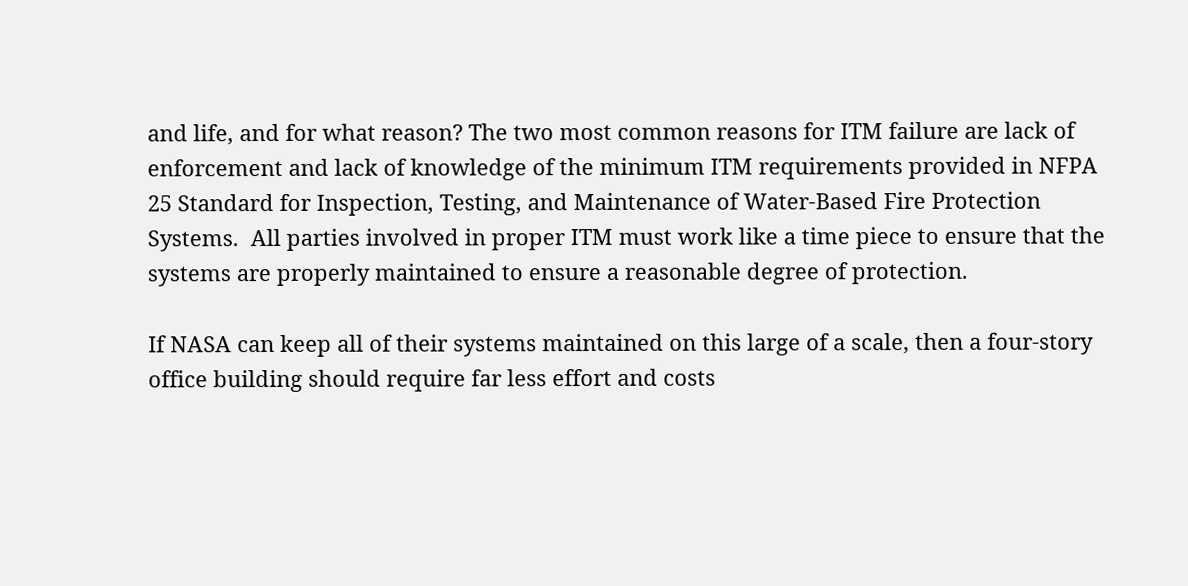and life, and for what reason? The two most common reasons for ITM failure are lack of enforcement and lack of knowledge of the minimum ITM requirements provided in NFPA 25 Standard for Inspection, Testing, and Maintenance of Water-Based Fire Protection Systems.  All parties involved in proper ITM must work like a time piece to ensure that the systems are properly maintained to ensure a reasonable degree of protection.

If NASA can keep all of their systems maintained on this large of a scale, then a four-story office building should require far less effort and costs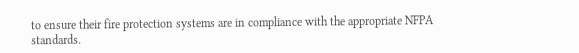to ensure their fire protection systems are in compliance with the appropriate NFPA standards.